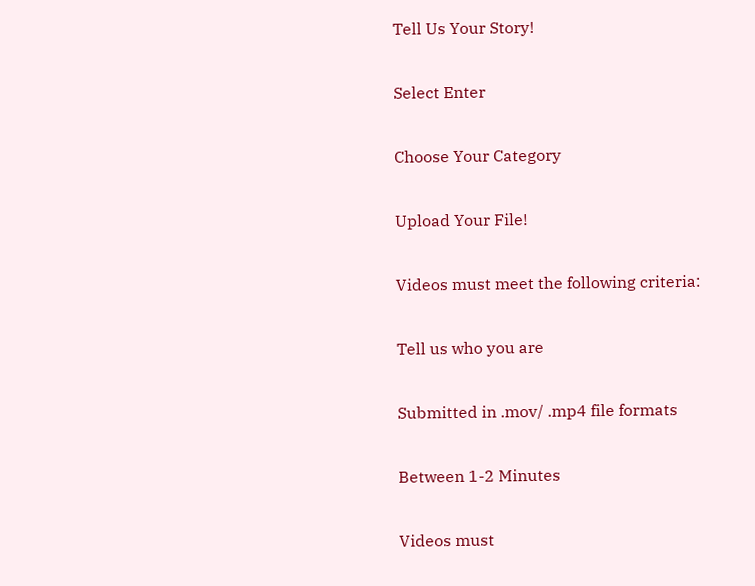Tell Us Your Story!

Select Enter

Choose Your Category

Upload Your File!

Videos must meet the following criteria:

Tell us who you are

Submitted in .mov/ .mp4 file formats

Between 1-2 Minutes

Videos must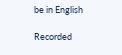be in English

Recorded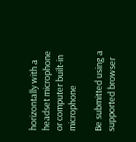horizontally with a headset microphone or computer built-in microphone

Be submitted using a supported browser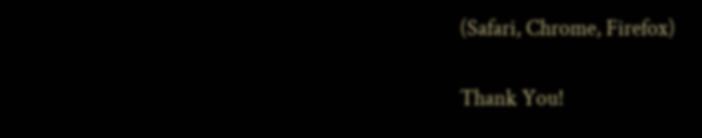(Safari, Chrome, Firefox)

Thank You!